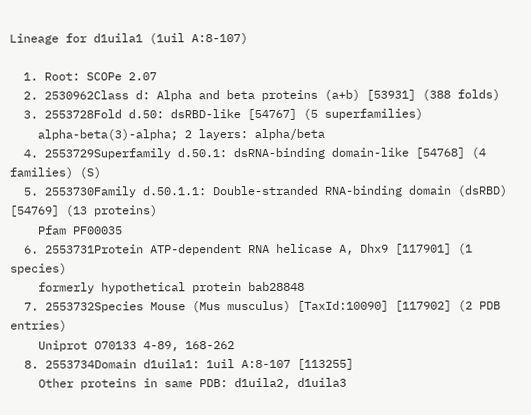Lineage for d1uila1 (1uil A:8-107)

  1. Root: SCOPe 2.07
  2. 2530962Class d: Alpha and beta proteins (a+b) [53931] (388 folds)
  3. 2553728Fold d.50: dsRBD-like [54767] (5 superfamilies)
    alpha-beta(3)-alpha; 2 layers: alpha/beta
  4. 2553729Superfamily d.50.1: dsRNA-binding domain-like [54768] (4 families) (S)
  5. 2553730Family d.50.1.1: Double-stranded RNA-binding domain (dsRBD) [54769] (13 proteins)
    Pfam PF00035
  6. 2553731Protein ATP-dependent RNA helicase A, Dhx9 [117901] (1 species)
    formerly hypothetical protein bab28848
  7. 2553732Species Mouse (Mus musculus) [TaxId:10090] [117902] (2 PDB entries)
    Uniprot O70133 4-89, 168-262
  8. 2553734Domain d1uila1: 1uil A:8-107 [113255]
    Other proteins in same PDB: d1uila2, d1uila3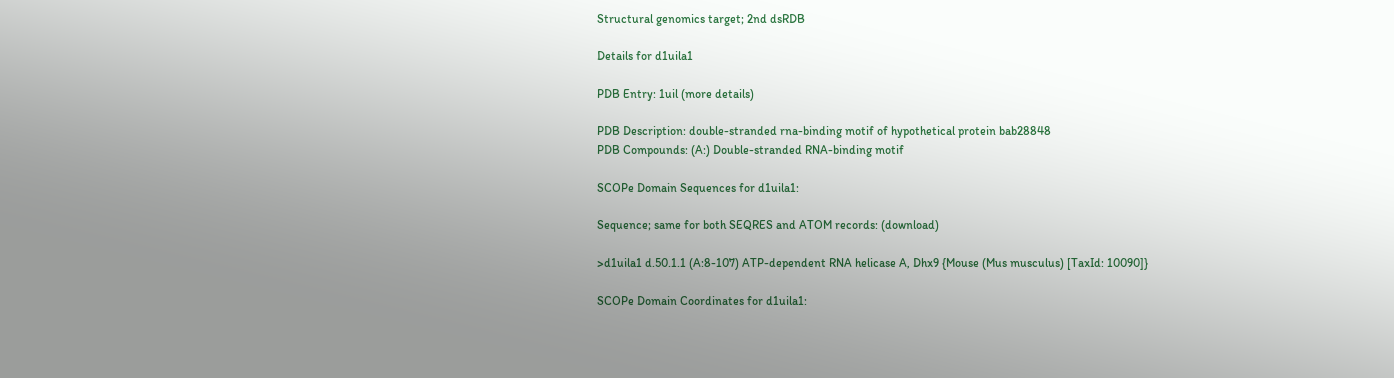Structural genomics target; 2nd dsRDB

Details for d1uila1

PDB Entry: 1uil (more details)

PDB Description: double-stranded rna-binding motif of hypothetical protein bab28848
PDB Compounds: (A:) Double-stranded RNA-binding motif

SCOPe Domain Sequences for d1uila1:

Sequence; same for both SEQRES and ATOM records: (download)

>d1uila1 d.50.1.1 (A:8-107) ATP-dependent RNA helicase A, Dhx9 {Mouse (Mus musculus) [TaxId: 10090]}

SCOPe Domain Coordinates for d1uila1: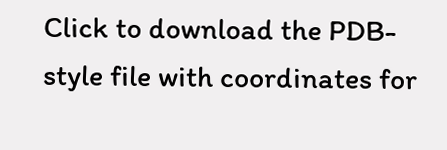Click to download the PDB-style file with coordinates for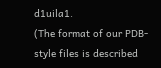d1uila1.
(The format of our PDB-style files is described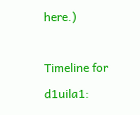here.)

Timeline for d1uila1: